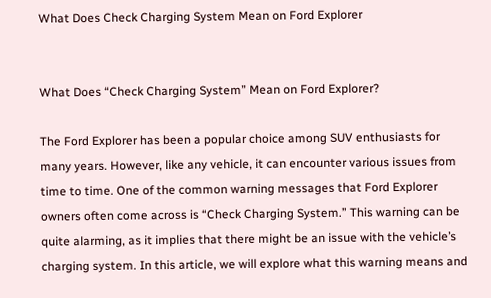What Does Check Charging System Mean on Ford Explorer


What Does “Check Charging System” Mean on Ford Explorer?

The Ford Explorer has been a popular choice among SUV enthusiasts for many years. However, like any vehicle, it can encounter various issues from time to time. One of the common warning messages that Ford Explorer owners often come across is “Check Charging System.” This warning can be quite alarming, as it implies that there might be an issue with the vehicle’s charging system. In this article, we will explore what this warning means and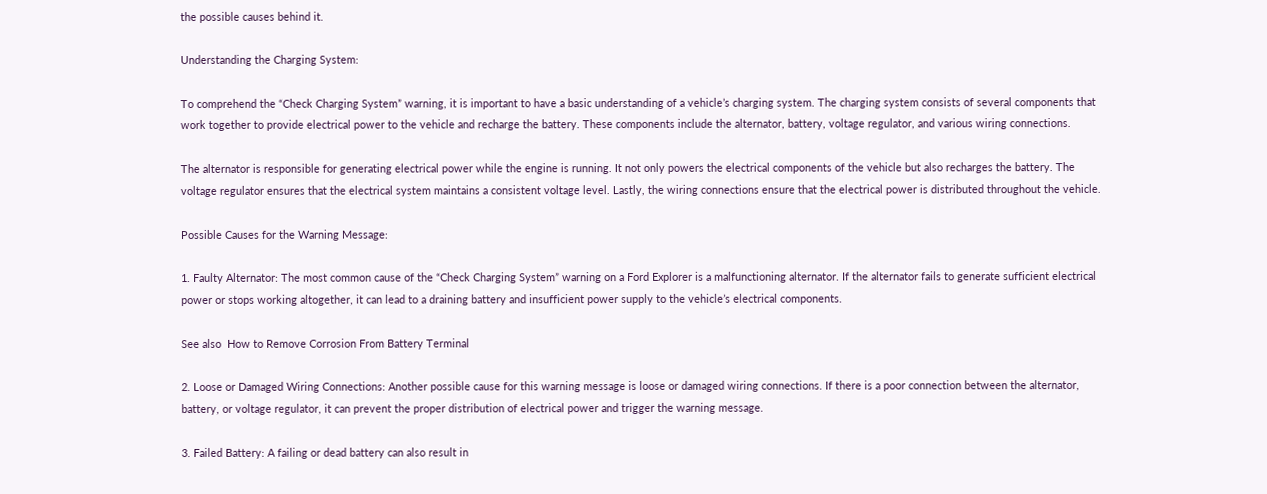the possible causes behind it.

Understanding the Charging System:

To comprehend the “Check Charging System” warning, it is important to have a basic understanding of a vehicle’s charging system. The charging system consists of several components that work together to provide electrical power to the vehicle and recharge the battery. These components include the alternator, battery, voltage regulator, and various wiring connections.

The alternator is responsible for generating electrical power while the engine is running. It not only powers the electrical components of the vehicle but also recharges the battery. The voltage regulator ensures that the electrical system maintains a consistent voltage level. Lastly, the wiring connections ensure that the electrical power is distributed throughout the vehicle.

Possible Causes for the Warning Message:

1. Faulty Alternator: The most common cause of the “Check Charging System” warning on a Ford Explorer is a malfunctioning alternator. If the alternator fails to generate sufficient electrical power or stops working altogether, it can lead to a draining battery and insufficient power supply to the vehicle’s electrical components.

See also  How to Remove Corrosion From Battery Terminal

2. Loose or Damaged Wiring Connections: Another possible cause for this warning message is loose or damaged wiring connections. If there is a poor connection between the alternator, battery, or voltage regulator, it can prevent the proper distribution of electrical power and trigger the warning message.

3. Failed Battery: A failing or dead battery can also result in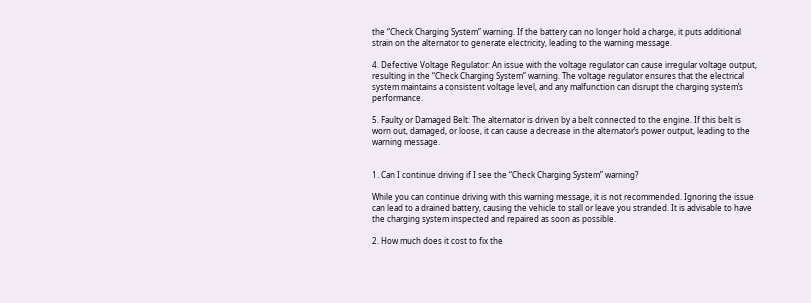the “Check Charging System” warning. If the battery can no longer hold a charge, it puts additional strain on the alternator to generate electricity, leading to the warning message.

4. Defective Voltage Regulator: An issue with the voltage regulator can cause irregular voltage output, resulting in the “Check Charging System” warning. The voltage regulator ensures that the electrical system maintains a consistent voltage level, and any malfunction can disrupt the charging system’s performance.

5. Faulty or Damaged Belt: The alternator is driven by a belt connected to the engine. If this belt is worn out, damaged, or loose, it can cause a decrease in the alternator’s power output, leading to the warning message.


1. Can I continue driving if I see the “Check Charging System” warning?

While you can continue driving with this warning message, it is not recommended. Ignoring the issue can lead to a drained battery, causing the vehicle to stall or leave you stranded. It is advisable to have the charging system inspected and repaired as soon as possible.

2. How much does it cost to fix the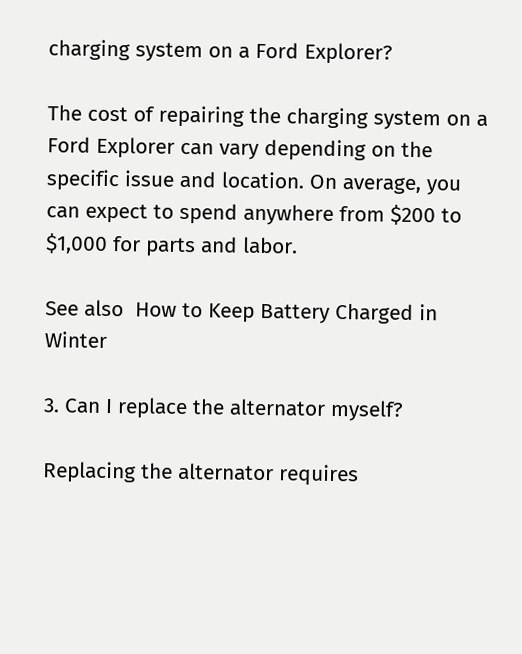charging system on a Ford Explorer?

The cost of repairing the charging system on a Ford Explorer can vary depending on the specific issue and location. On average, you can expect to spend anywhere from $200 to $1,000 for parts and labor.

See also  How to Keep Battery Charged in Winter

3. Can I replace the alternator myself?

Replacing the alternator requires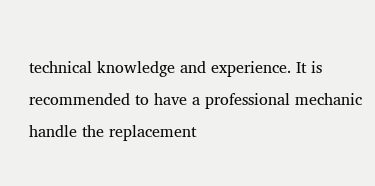technical knowledge and experience. It is recommended to have a professional mechanic handle the replacement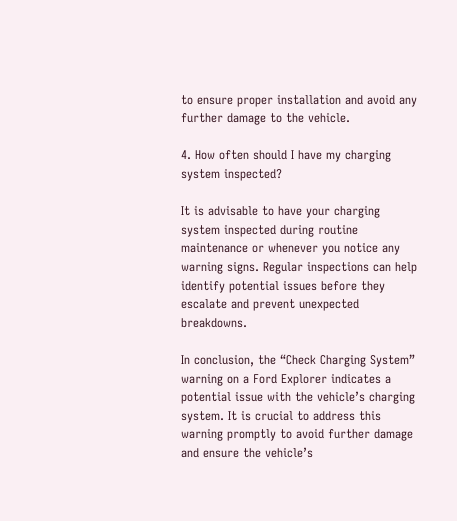to ensure proper installation and avoid any further damage to the vehicle.

4. How often should I have my charging system inspected?

It is advisable to have your charging system inspected during routine maintenance or whenever you notice any warning signs. Regular inspections can help identify potential issues before they escalate and prevent unexpected breakdowns.

In conclusion, the “Check Charging System” warning on a Ford Explorer indicates a potential issue with the vehicle’s charging system. It is crucial to address this warning promptly to avoid further damage and ensure the vehicle’s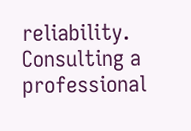reliability. Consulting a professional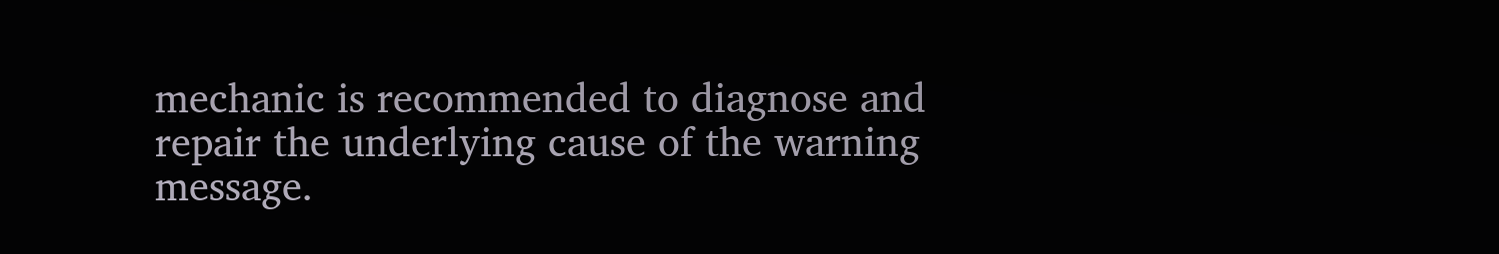mechanic is recommended to diagnose and repair the underlying cause of the warning message.